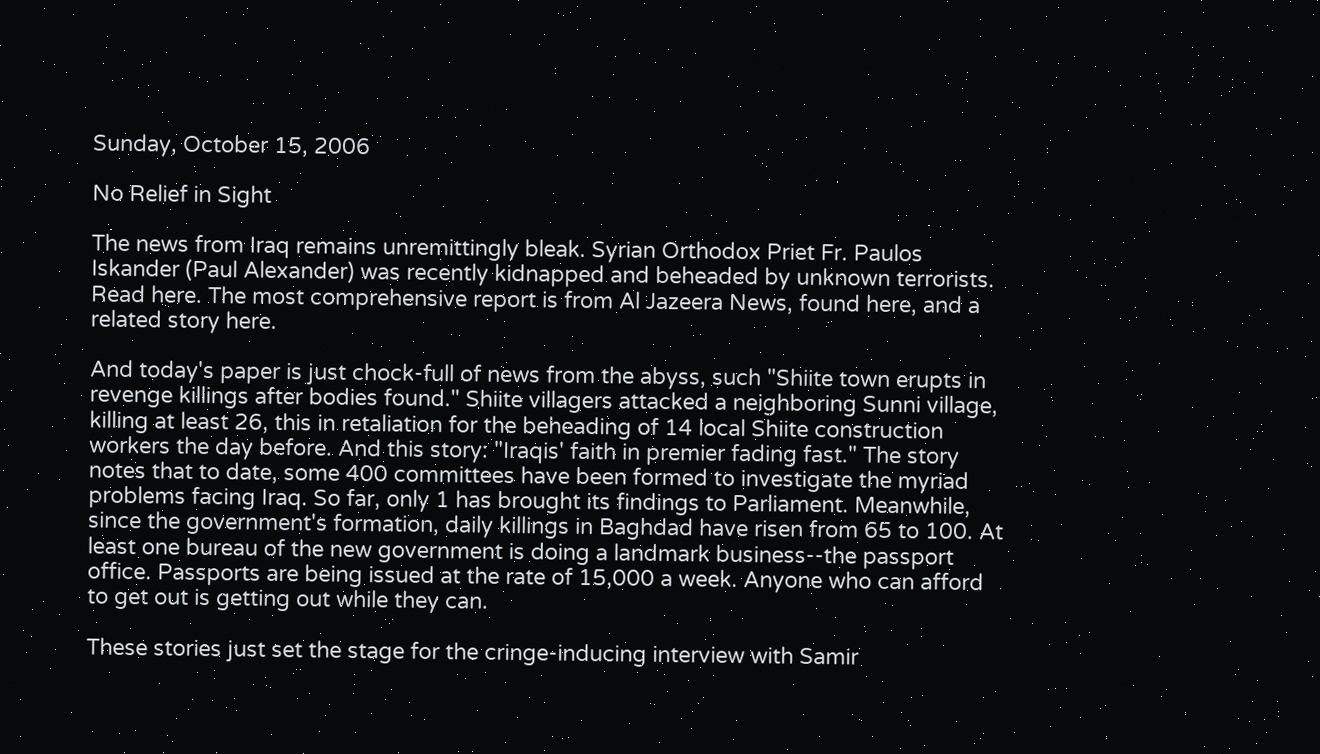Sunday, October 15, 2006

No Relief in Sight

The news from Iraq remains unremittingly bleak. Syrian Orthodox Priet Fr. Paulos Iskander (Paul Alexander) was recently kidnapped and beheaded by unknown terrorists. Read here. The most comprehensive report is from Al Jazeera News, found here, and a related story here.

And today's paper is just chock-full of news from the abyss, such "Shiite town erupts in revenge killings after bodies found." Shiite villagers attacked a neighboring Sunni village, killing at least 26, this in retaliation for the beheading of 14 local Shiite construction workers the day before. And this story: "Iraqis' faith in premier fading fast." The story notes that to date, some 400 committees have been formed to investigate the myriad problems facing Iraq. So far, only 1 has brought its findings to Parliament. Meanwhile, since the government's formation, daily killings in Baghdad have risen from 65 to 100. At least one bureau of the new government is doing a landmark business--the passport office. Passports are being issued at the rate of 15,000 a week. Anyone who can afford to get out is getting out while they can.

These stories just set the stage for the cringe-inducing interview with Samir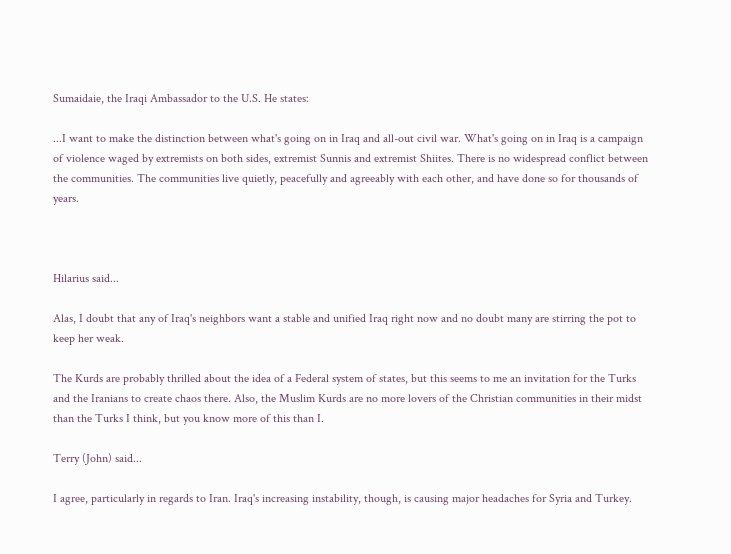Sumaidaie, the Iraqi Ambassador to the U.S. He states:

...I want to make the distinction between what's going on in Iraq and all-out civil war. What's going on in Iraq is a campaign of violence waged by extremists on both sides, extremist Sunnis and extremist Shiites. There is no widespread conflict between the communities. The communities live quietly, peacefully and agreeably with each other, and have done so for thousands of years.



Hilarius said...

Alas, I doubt that any of Iraq's neighbors want a stable and unified Iraq right now and no doubt many are stirring the pot to keep her weak.

The Kurds are probably thrilled about the idea of a Federal system of states, but this seems to me an invitation for the Turks and the Iranians to create chaos there. Also, the Muslim Kurds are no more lovers of the Christian communities in their midst than the Turks I think, but you know more of this than I.

Terry (John) said...

I agree, particularly in regards to Iran. Iraq's increasing instability, though, is causing major headaches for Syria and Turkey.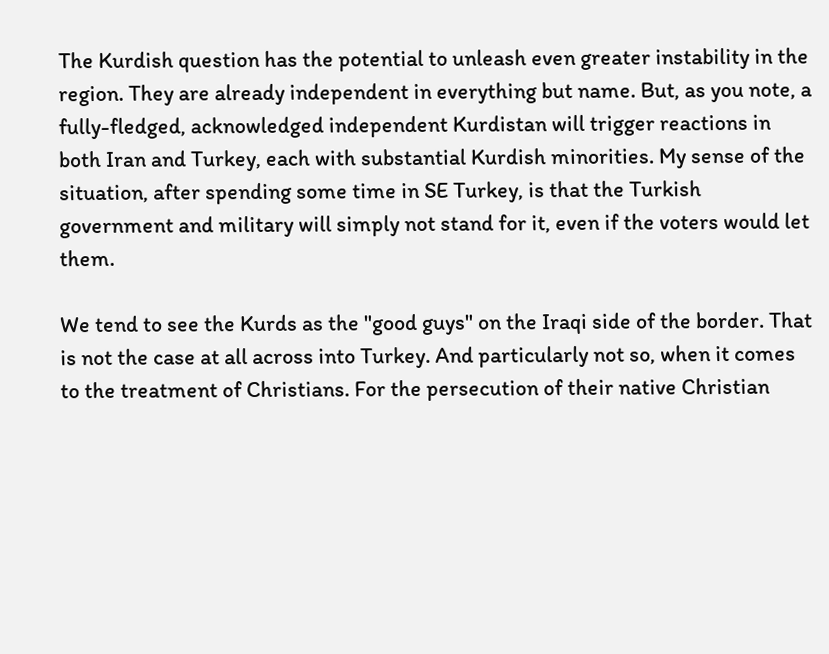The Kurdish question has the potential to unleash even greater instability in the region. They are already independent in everything but name. But, as you note, a fully-fledged, acknowledged independent Kurdistan will trigger reactions in both Iran and Turkey, each with substantial Kurdish minorities. My sense of the situation, after spending some time in SE Turkey, is that the Turkish government and military will simply not stand for it, even if the voters would let them.

We tend to see the Kurds as the "good guys" on the Iraqi side of the border. That is not the case at all across into Turkey. And particularly not so, when it comes to the treatment of Christians. For the persecution of their native Christian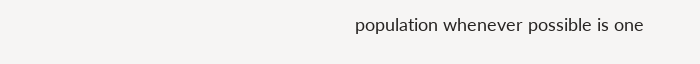population whenever possible is one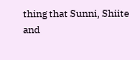thing that Sunni, Shiite and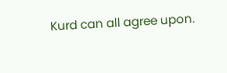Kurd can all agree upon.